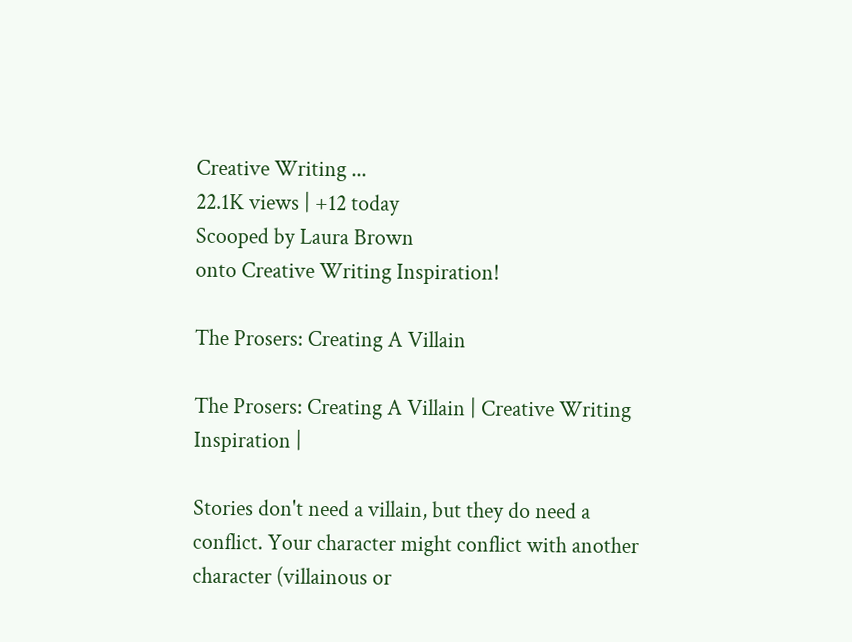Creative Writing ...
22.1K views | +12 today
Scooped by Laura Brown
onto Creative Writing Inspiration!

The Prosers: Creating A Villain

The Prosers: Creating A Villain | Creative Writing Inspiration |

Stories don't need a villain, but they do need a conflict. Your character might conflict with another character (villainous or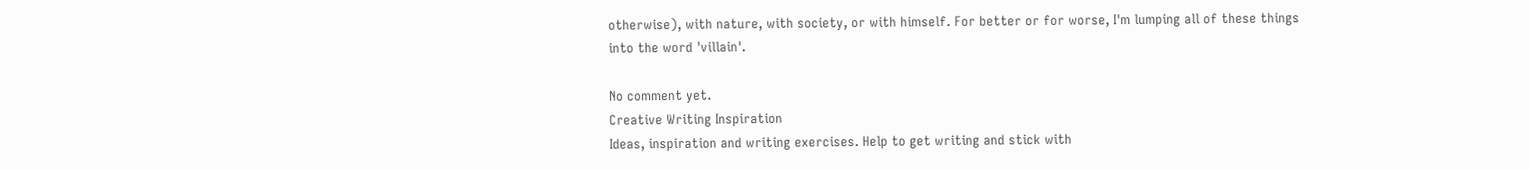otherwise), with nature, with society, or with himself. For better or for worse, I'm lumping all of these things into the word 'villain'.

No comment yet.
Creative Writing Inspiration
Ideas, inspiration and writing exercises. Help to get writing and stick with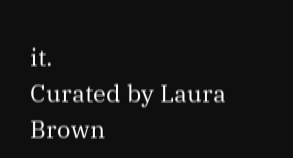it.
Curated by Laura Brown